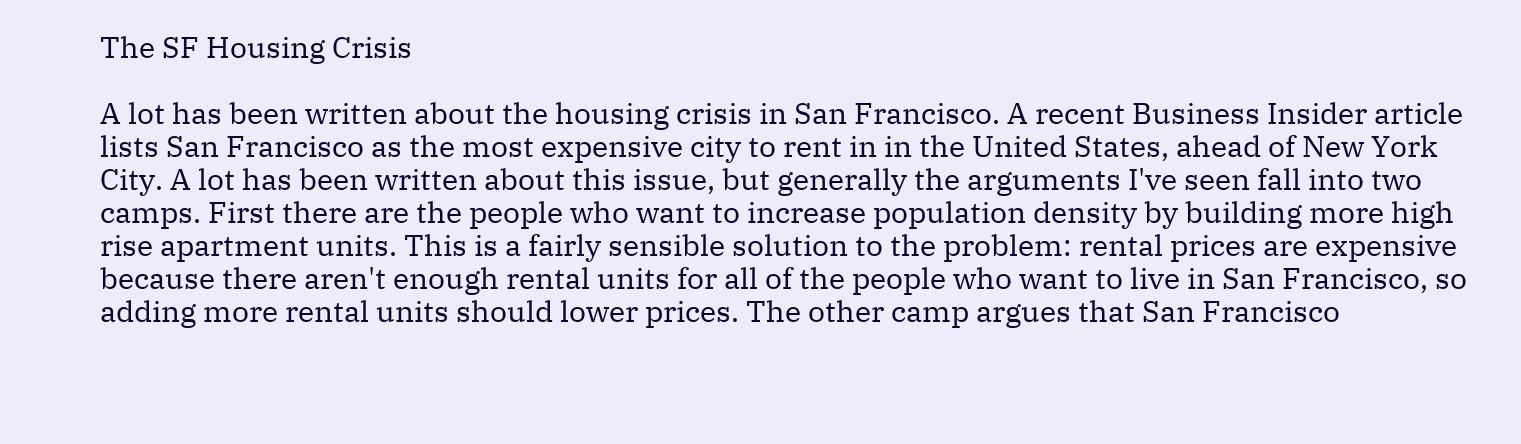The SF Housing Crisis

A lot has been written about the housing crisis in San Francisco. A recent Business Insider article lists San Francisco as the most expensive city to rent in in the United States, ahead of New York City. A lot has been written about this issue, but generally the arguments I've seen fall into two camps. First there are the people who want to increase population density by building more high rise apartment units. This is a fairly sensible solution to the problem: rental prices are expensive because there aren't enough rental units for all of the people who want to live in San Francisco, so adding more rental units should lower prices. The other camp argues that San Francisco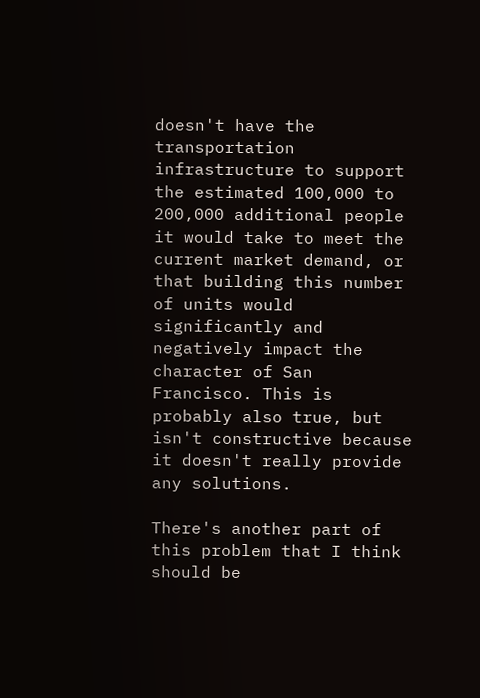doesn't have the transportation infrastructure to support the estimated 100,000 to 200,000 additional people it would take to meet the current market demand, or that building this number of units would significantly and negatively impact the character of San Francisco. This is probably also true, but isn't constructive because it doesn't really provide any solutions.

There's another part of this problem that I think should be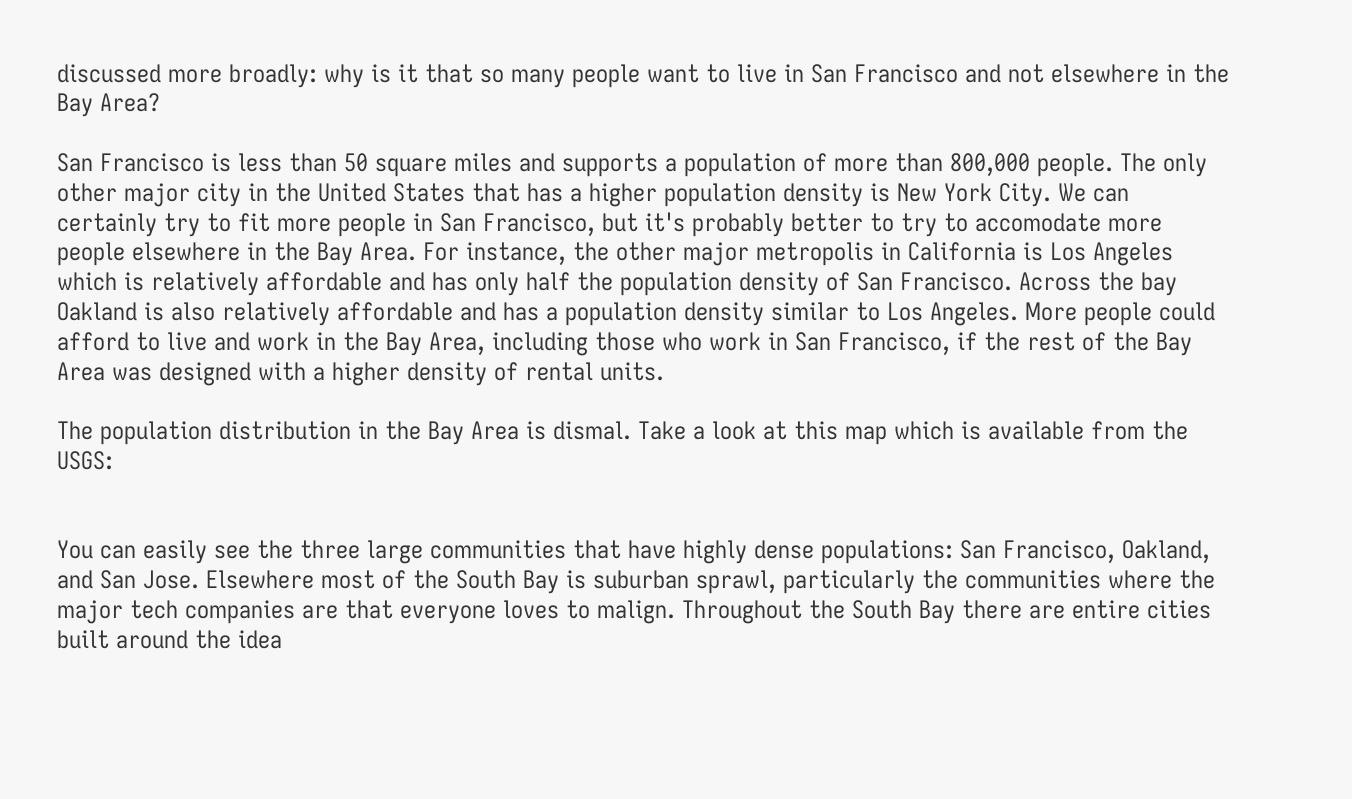discussed more broadly: why is it that so many people want to live in San Francisco and not elsewhere in the Bay Area?

San Francisco is less than 50 square miles and supports a population of more than 800,000 people. The only other major city in the United States that has a higher population density is New York City. We can certainly try to fit more people in San Francisco, but it's probably better to try to accomodate more people elsewhere in the Bay Area. For instance, the other major metropolis in California is Los Angeles which is relatively affordable and has only half the population density of San Francisco. Across the bay Oakland is also relatively affordable and has a population density similar to Los Angeles. More people could afford to live and work in the Bay Area, including those who work in San Francisco, if the rest of the Bay Area was designed with a higher density of rental units.

The population distribution in the Bay Area is dismal. Take a look at this map which is available from the USGS:


You can easily see the three large communities that have highly dense populations: San Francisco, Oakland, and San Jose. Elsewhere most of the South Bay is suburban sprawl, particularly the communities where the major tech companies are that everyone loves to malign. Throughout the South Bay there are entire cities built around the idea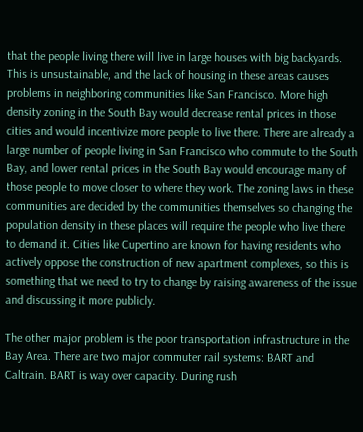that the people living there will live in large houses with big backyards. This is unsustainable, and the lack of housing in these areas causes problems in neighboring communities like San Francisco. More high density zoning in the South Bay would decrease rental prices in those cities and would incentivize more people to live there. There are already a large number of people living in San Francisco who commute to the South Bay, and lower rental prices in the South Bay would encourage many of those people to move closer to where they work. The zoning laws in these communities are decided by the communities themselves so changing the population density in these places will require the people who live there to demand it. Cities like Cupertino are known for having residents who actively oppose the construction of new apartment complexes, so this is something that we need to try to change by raising awareness of the issue and discussing it more publicly.

The other major problem is the poor transportation infrastructure in the Bay Area. There are two major commuter rail systems: BART and Caltrain. BART is way over capacity. During rush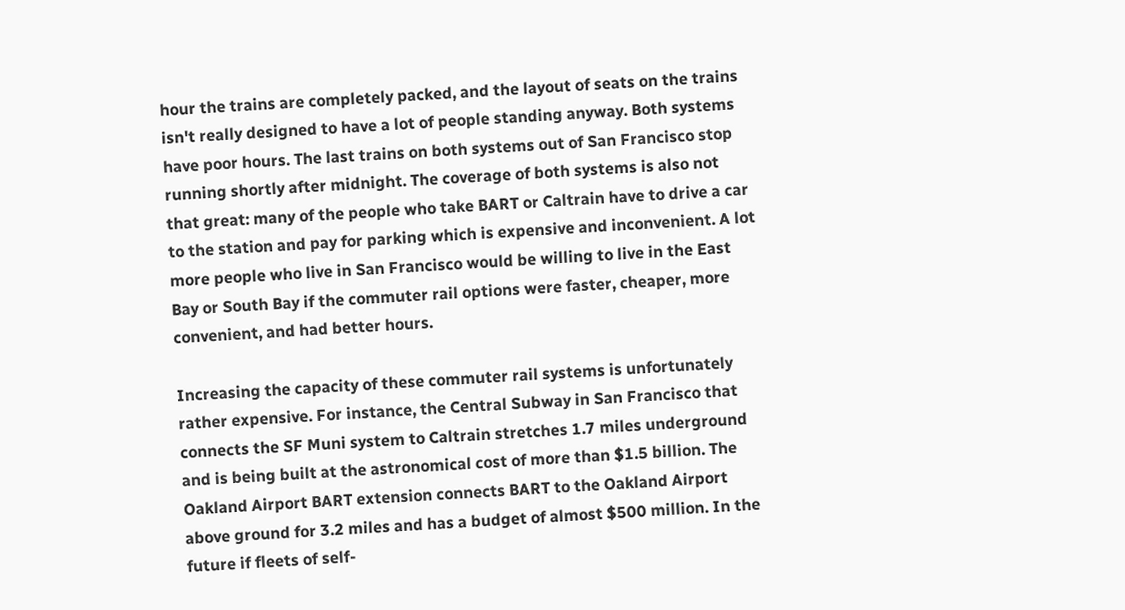hour the trains are completely packed, and the layout of seats on the trains isn't really designed to have a lot of people standing anyway. Both systems have poor hours. The last trains on both systems out of San Francisco stop running shortly after midnight. The coverage of both systems is also not that great: many of the people who take BART or Caltrain have to drive a car to the station and pay for parking which is expensive and inconvenient. A lot more people who live in San Francisco would be willing to live in the East Bay or South Bay if the commuter rail options were faster, cheaper, more convenient, and had better hours.

Increasing the capacity of these commuter rail systems is unfortunately rather expensive. For instance, the Central Subway in San Francisco that connects the SF Muni system to Caltrain stretches 1.7 miles underground and is being built at the astronomical cost of more than $1.5 billion. The Oakland Airport BART extension connects BART to the Oakland Airport above ground for 3.2 miles and has a budget of almost $500 million. In the future if fleets of self-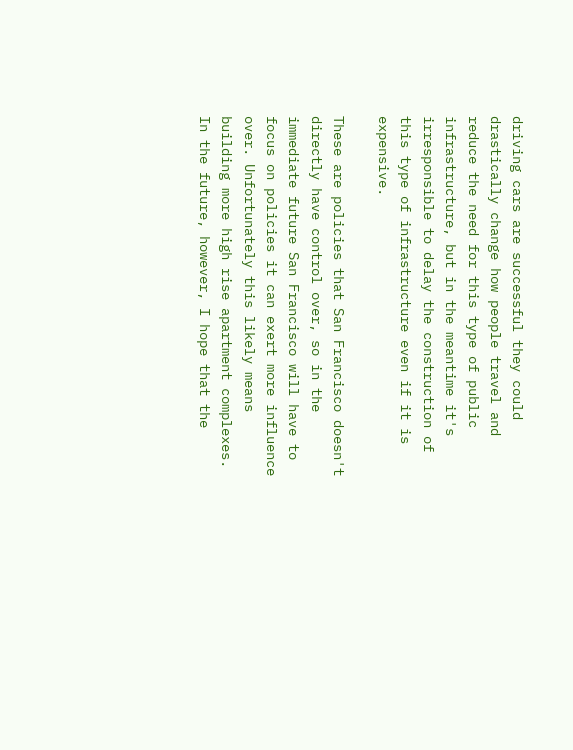driving cars are successful they could drastically change how people travel and reduce the need for this type of public infrastructure, but in the meantime it's irresponsible to delay the construction of this type of infrastructure even if it is expensive.

These are policies that San Francisco doesn't directly have control over, so in the immediate future San Francisco will have to focus on policies it can exert more influence over. Unfortunately this likely means building more high rise apartment complexes. In the future, however, I hope that the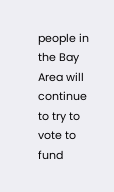people in the Bay Area will continue to try to vote to fund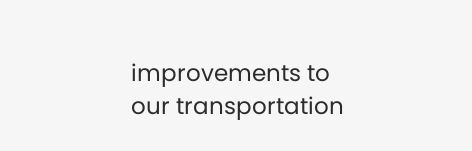improvements to our transportation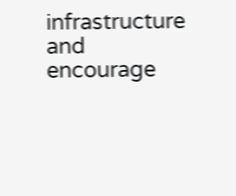infrastructure and encourage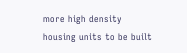more high density housing units to be built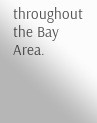throughout the Bay Area.